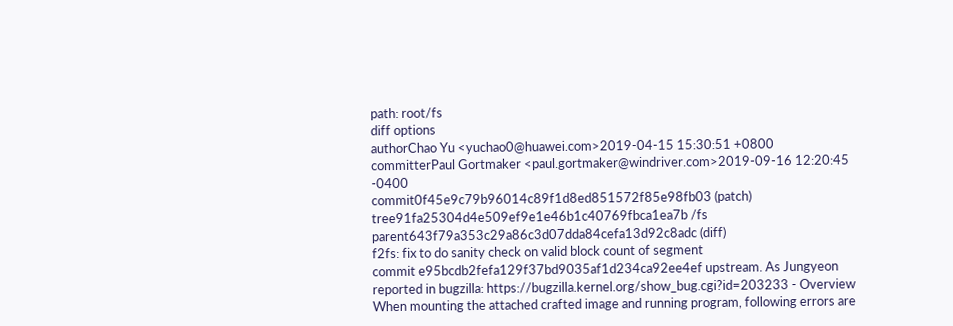path: root/fs
diff options
authorChao Yu <yuchao0@huawei.com>2019-04-15 15:30:51 +0800
committerPaul Gortmaker <paul.gortmaker@windriver.com>2019-09-16 12:20:45 -0400
commit0f45e9c79b96014c89f1d8ed851572f85e98fb03 (patch)
tree91fa25304d4e509ef9e1e46b1c40769fbca1ea7b /fs
parent643f79a353c29a86c3d07dda84cefa13d92c8adc (diff)
f2fs: fix to do sanity check on valid block count of segment
commit e95bcdb2fefa129f37bd9035af1d234ca92ee4ef upstream. As Jungyeon reported in bugzilla: https://bugzilla.kernel.org/show_bug.cgi?id=203233 - Overview When mounting the attached crafted image and running program, following errors are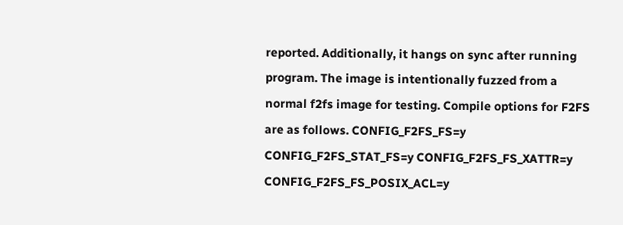reported. Additionally, it hangs on sync after running program. The image is intentionally fuzzed from a normal f2fs image for testing. Compile options for F2FS are as follows. CONFIG_F2FS_FS=y CONFIG_F2FS_STAT_FS=y CONFIG_F2FS_FS_XATTR=y CONFIG_F2FS_FS_POSIX_ACL=y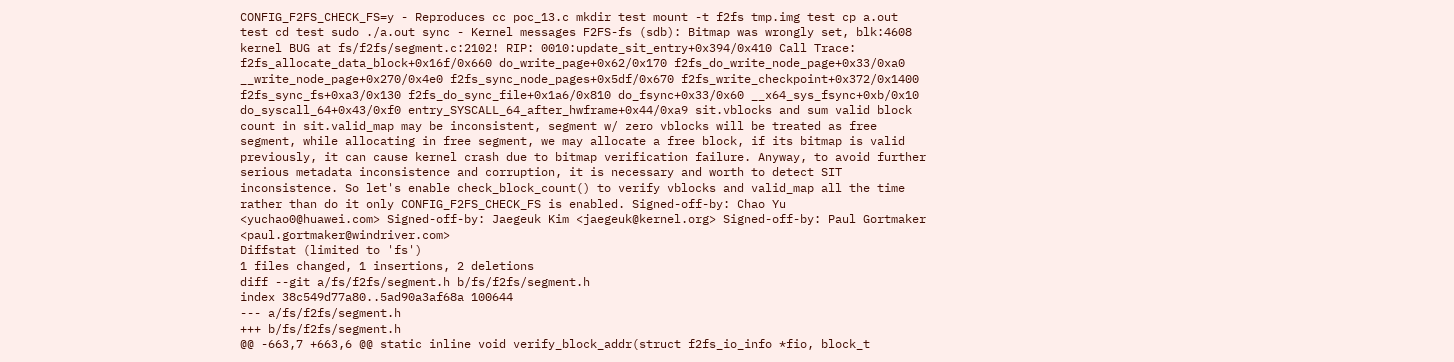CONFIG_F2FS_CHECK_FS=y - Reproduces cc poc_13.c mkdir test mount -t f2fs tmp.img test cp a.out test cd test sudo ./a.out sync - Kernel messages F2FS-fs (sdb): Bitmap was wrongly set, blk:4608 kernel BUG at fs/f2fs/segment.c:2102! RIP: 0010:update_sit_entry+0x394/0x410 Call Trace: f2fs_allocate_data_block+0x16f/0x660 do_write_page+0x62/0x170 f2fs_do_write_node_page+0x33/0xa0 __write_node_page+0x270/0x4e0 f2fs_sync_node_pages+0x5df/0x670 f2fs_write_checkpoint+0x372/0x1400 f2fs_sync_fs+0xa3/0x130 f2fs_do_sync_file+0x1a6/0x810 do_fsync+0x33/0x60 __x64_sys_fsync+0xb/0x10 do_syscall_64+0x43/0xf0 entry_SYSCALL_64_after_hwframe+0x44/0xa9 sit.vblocks and sum valid block count in sit.valid_map may be inconsistent, segment w/ zero vblocks will be treated as free segment, while allocating in free segment, we may allocate a free block, if its bitmap is valid previously, it can cause kernel crash due to bitmap verification failure. Anyway, to avoid further serious metadata inconsistence and corruption, it is necessary and worth to detect SIT inconsistence. So let's enable check_block_count() to verify vblocks and valid_map all the time rather than do it only CONFIG_F2FS_CHECK_FS is enabled. Signed-off-by: Chao Yu <yuchao0@huawei.com> Signed-off-by: Jaegeuk Kim <jaegeuk@kernel.org> Signed-off-by: Paul Gortmaker <paul.gortmaker@windriver.com>
Diffstat (limited to 'fs')
1 files changed, 1 insertions, 2 deletions
diff --git a/fs/f2fs/segment.h b/fs/f2fs/segment.h
index 38c549d77a80..5ad90a3af68a 100644
--- a/fs/f2fs/segment.h
+++ b/fs/f2fs/segment.h
@@ -663,7 +663,6 @@ static inline void verify_block_addr(struct f2fs_io_info *fio, block_t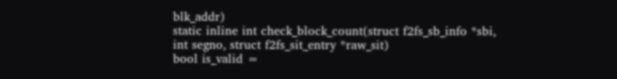blk_addr)
static inline int check_block_count(struct f2fs_sb_info *sbi,
int segno, struct f2fs_sit_entry *raw_sit)
bool is_valid =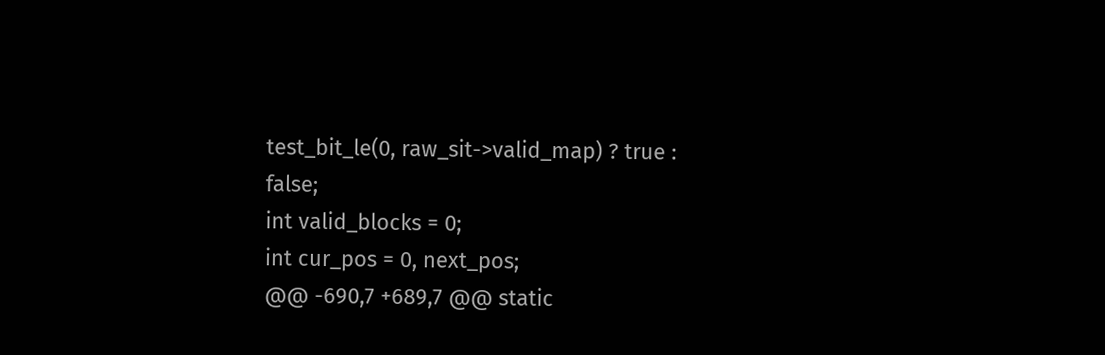test_bit_le(0, raw_sit->valid_map) ? true : false;
int valid_blocks = 0;
int cur_pos = 0, next_pos;
@@ -690,7 +689,7 @@ static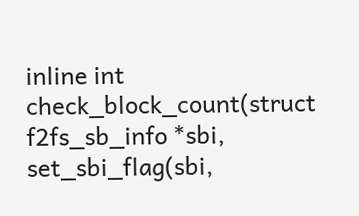inline int check_block_count(struct f2fs_sb_info *sbi,
set_sbi_flag(sbi,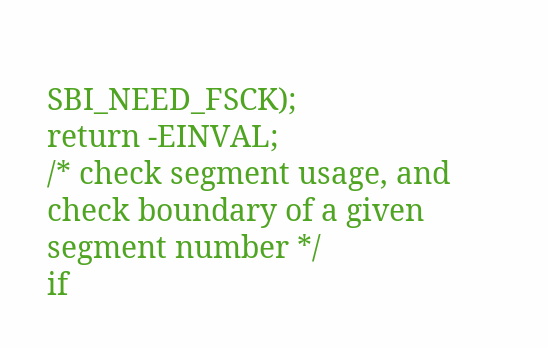SBI_NEED_FSCK);
return -EINVAL;
/* check segment usage, and check boundary of a given segment number */
if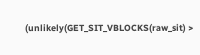(unlikely(GET_SIT_VBLOCKS(raw_sit) >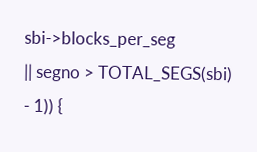sbi->blocks_per_seg
|| segno > TOTAL_SEGS(sbi) - 1)) {